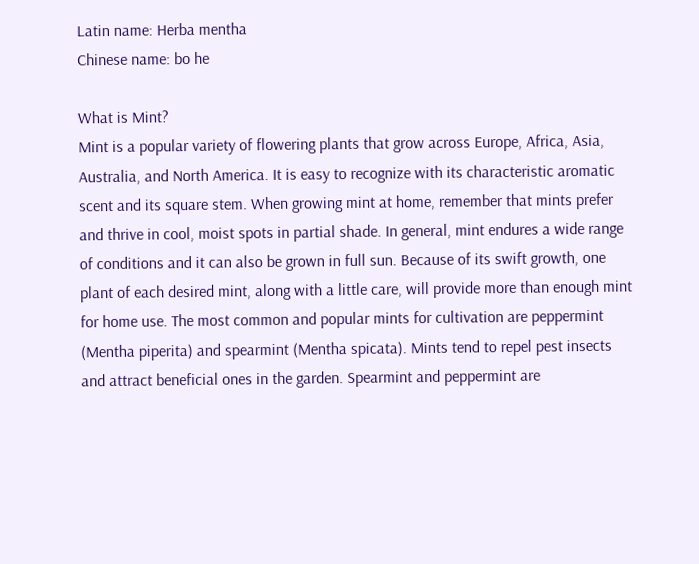Latin name: Herba mentha
Chinese name: bo he

What is Mint?
Mint is a popular variety of flowering plants that grow across Europe, Africa, Asia, Australia, and North America. It is easy to recognize with its characteristic aromatic scent and its square stem. When growing mint at home, remember that mints prefer and thrive in cool, moist spots in partial shade. In general, mint endures a wide range of conditions and it can also be grown in full sun. Because of its swift growth, one plant of each desired mint, along with a little care, will provide more than enough mint for home use. The most common and popular mints for cultivation are peppermint (Mentha piperita) and spearmint (Mentha spicata). Mints tend to repel pest insects and attract beneficial ones in the garden. Spearmint and peppermint are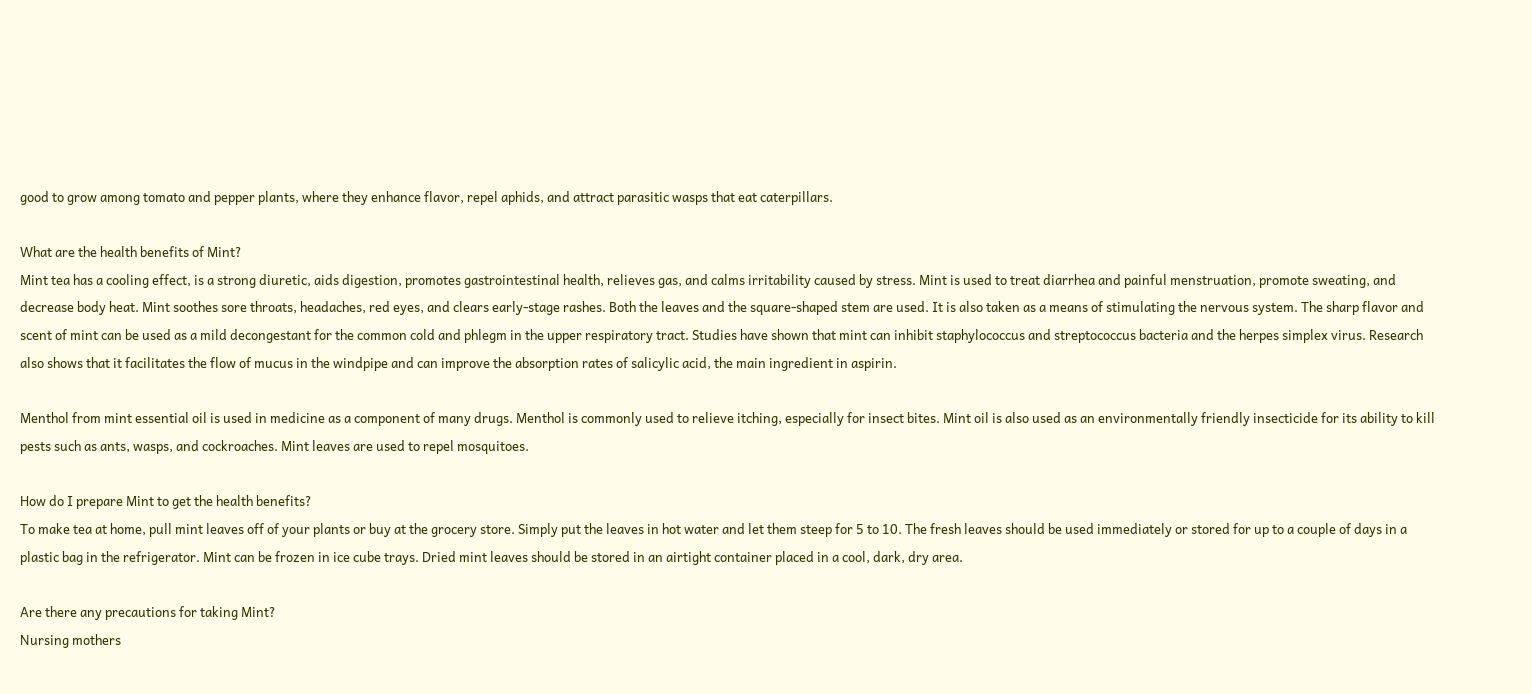good to grow among tomato and pepper plants, where they enhance flavor, repel aphids, and attract parasitic wasps that eat caterpillars.

What are the health benefits of Mint?
Mint tea has a cooling effect, is a strong diuretic, aids digestion, promotes gastrointestinal health, relieves gas, and calms irritability caused by stress. Mint is used to treat diarrhea and painful menstruation, promote sweating, and decrease body heat. Mint soothes sore throats, headaches, red eyes, and clears early-stage rashes. Both the leaves and the square-shaped stem are used. It is also taken as a means of stimulating the nervous system. The sharp flavor and scent of mint can be used as a mild decongestant for the common cold and phlegm in the upper respiratory tract. Studies have shown that mint can inhibit staphylococcus and streptococcus bacteria and the herpes simplex virus. Research also shows that it facilitates the flow of mucus in the windpipe and can improve the absorption rates of salicylic acid, the main ingredient in aspirin.

Menthol from mint essential oil is used in medicine as a component of many drugs. Menthol is commonly used to relieve itching, especially for insect bites. Mint oil is also used as an environmentally friendly insecticide for its ability to kill pests such as ants, wasps, and cockroaches. Mint leaves are used to repel mosquitoes.

How do I prepare Mint to get the health benefits?
To make tea at home, pull mint leaves off of your plants or buy at the grocery store. Simply put the leaves in hot water and let them steep for 5 to 10. The fresh leaves should be used immediately or stored for up to a couple of days in a plastic bag in the refrigerator. Mint can be frozen in ice cube trays. Dried mint leaves should be stored in an airtight container placed in a cool, dark, dry area.

Are there any precautions for taking Mint?
Nursing mothers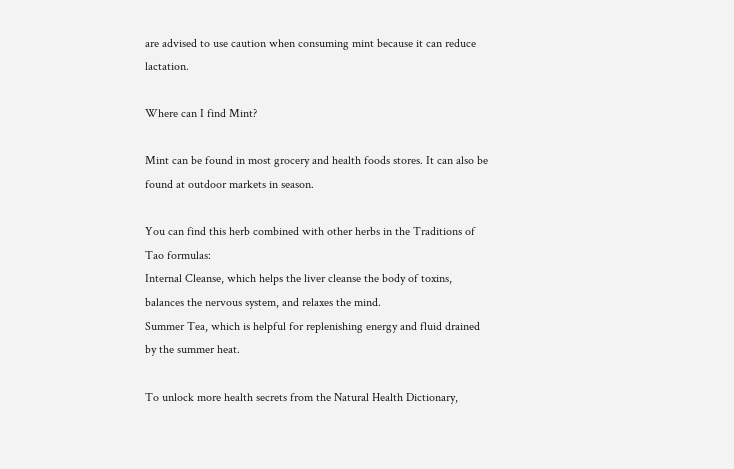are advised to use caution when consuming mint because it can reduce lactation.

Where can I find Mint?

Mint can be found in most grocery and health foods stores. It can also be found at outdoor markets in season.

You can find this herb combined with other herbs in the Traditions of Tao formulas:
Internal Cleanse, which helps the liver cleanse the body of toxins, balances the nervous system, and relaxes the mind.
Summer Tea, which is helpful for replenishing energy and fluid drained by the summer heat.

To unlock more health secrets from the Natural Health Dictionary,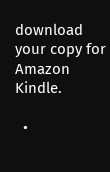download your copy for Amazon Kindle.

  •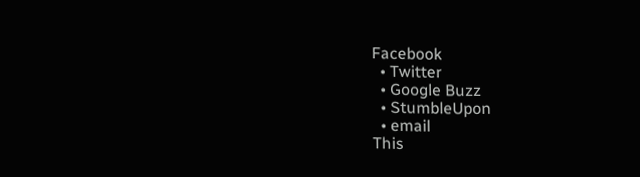Facebook
  • Twitter
  • Google Buzz
  • StumbleUpon
  • email
This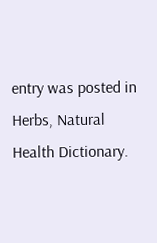entry was posted in Herbs, Natural Health Dictionary.